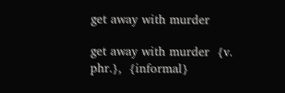get away with murder

get away with murder  {v. phr.},  {informal}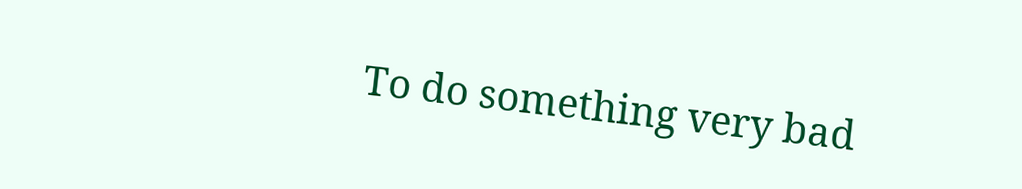To do something very bad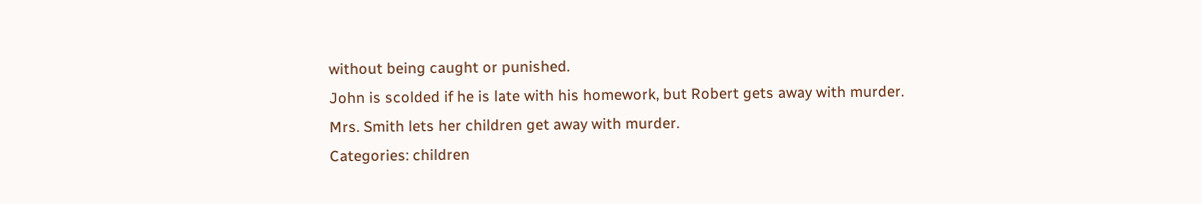without being caught or punished.
John is scolded if he is late with his homework, but Robert gets away with murder.
Mrs. Smith lets her children get away with murder.
Categories: children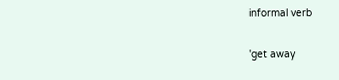informal verb

'get away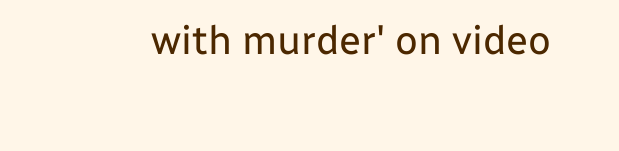with murder' on video